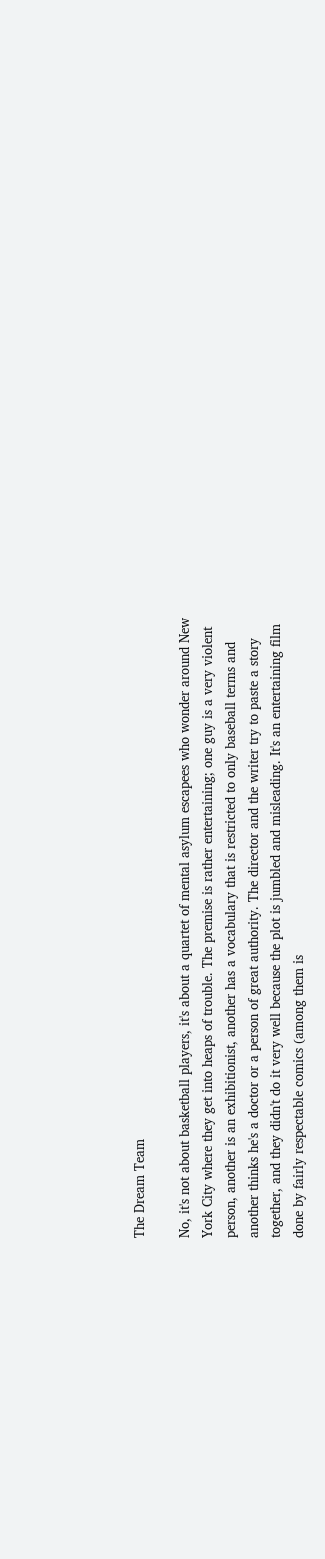The Dream Team

No, it's not about basketball players, it's about a quartet of mental asylum escapees who wonder around New York City where they get into heaps of trouble. The premise is rather entertaining; one guy is a very violent person, another is an exhibitionist, another has a vocabulary that is restricted to only baseball terms and another thinks he's a doctor or a person of great authority. The director and the writer try to paste a story together, and they didn't do it very well because the plot is jumbled and misleading. It's an entertaining film done by fairly respectable comics (among them is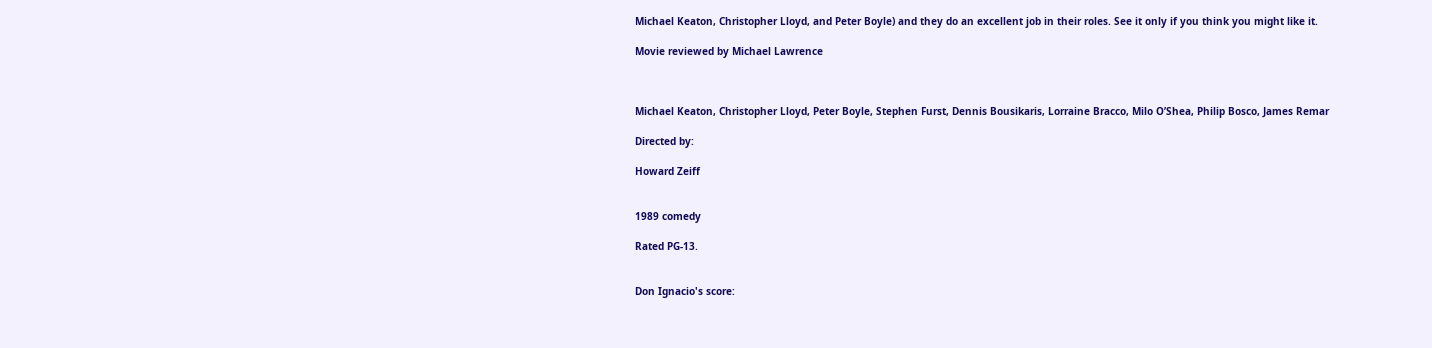Michael Keaton, Christopher Lloyd, and Peter Boyle) and they do an excellent job in their roles. See it only if you think you might like it.

Movie reviewed by Michael Lawrence



Michael Keaton, Christopher Lloyd, Peter Boyle, Stephen Furst, Dennis Bousikaris, Lorraine Bracco, Milo O’Shea, Philip Bosco, James Remar

Directed by:

Howard Zeiff


1989 comedy

Rated PG-13.


Don Ignacio's score: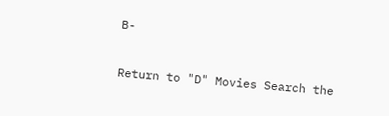B-

Return to "D" Movies Search the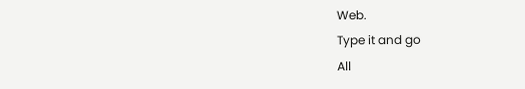Web.
Type it and go
All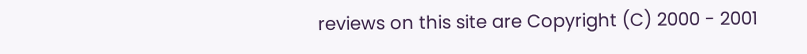reviews on this site are Copyright (C) 2000 - 2001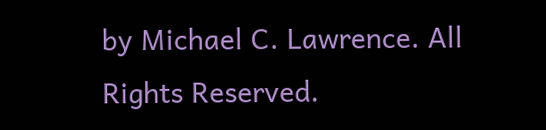by Michael C. Lawrence. All Rights Reserved.